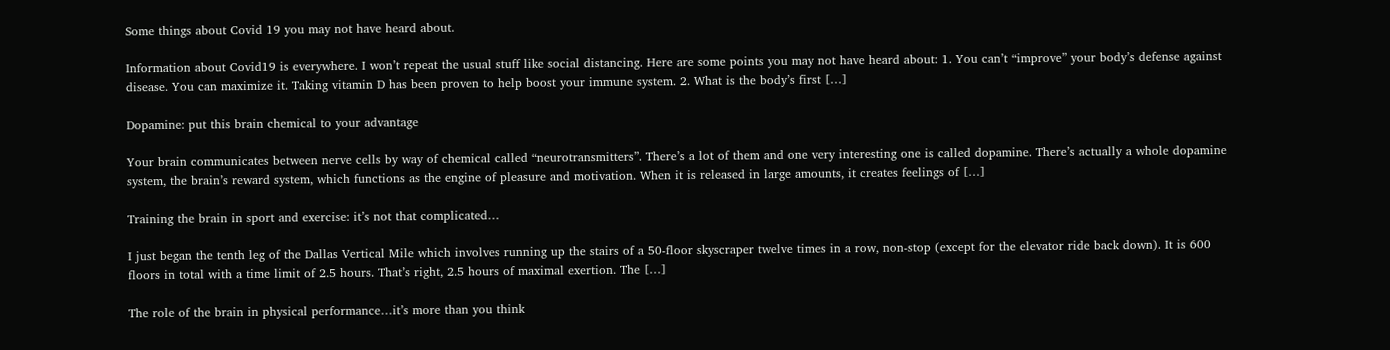Some things about Covid 19 you may not have heard about.

Information about Covid19 is everywhere. I won’t repeat the usual stuff like social distancing. Here are some points you may not have heard about: 1. You can’t “improve” your body’s defense against disease. You can maximize it. Taking vitamin D has been proven to help boost your immune system. 2. What is the body’s first […]

Dopamine: put this brain chemical to your advantage

Your brain communicates between nerve cells by way of chemical called “neurotransmitters”. There’s a lot of them and one very interesting one is called dopamine. There’s actually a whole dopamine system, the brain’s reward system, which functions as the engine of pleasure and motivation. When it is released in large amounts, it creates feelings of […]

Training the brain in sport and exercise: it’s not that complicated…

I just began the tenth leg of the Dallas Vertical Mile which involves running up the stairs of a 50-floor skyscraper twelve times in a row, non-stop (except for the elevator ride back down). It is 600 floors in total with a time limit of 2.5 hours. That’s right, 2.5 hours of maximal exertion. The […]

The role of the brain in physical performance…it’s more than you think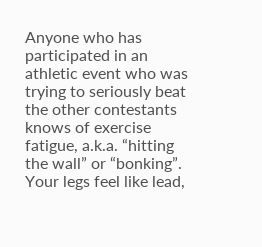Anyone who has participated in an athletic event who was trying to seriously beat the other contestants knows of exercise fatigue, a.k.a. “hitting the wall” or “bonking”. Your legs feel like lead,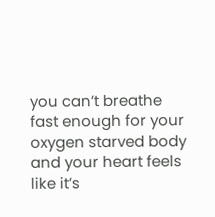you can’t breathe fast enough for your oxygen starved body and your heart feels like it’s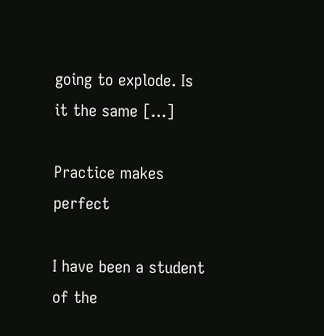going to explode. Is it the same […]

Practice makes perfect

I have been a student of the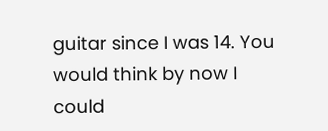guitar since I was 14. You would think by now I could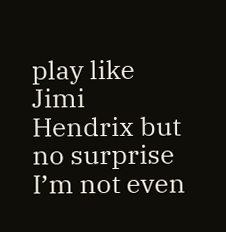play like Jimi Hendrix but no surprise I’m not even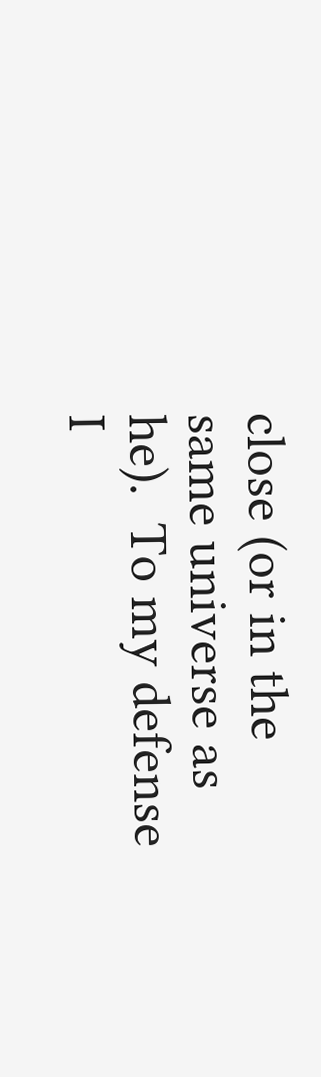close (or in the same universe as he).  To my defense I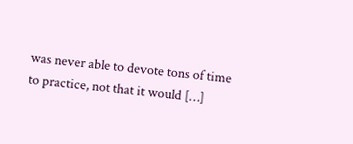was never able to devote tons of time to practice, not that it would […]